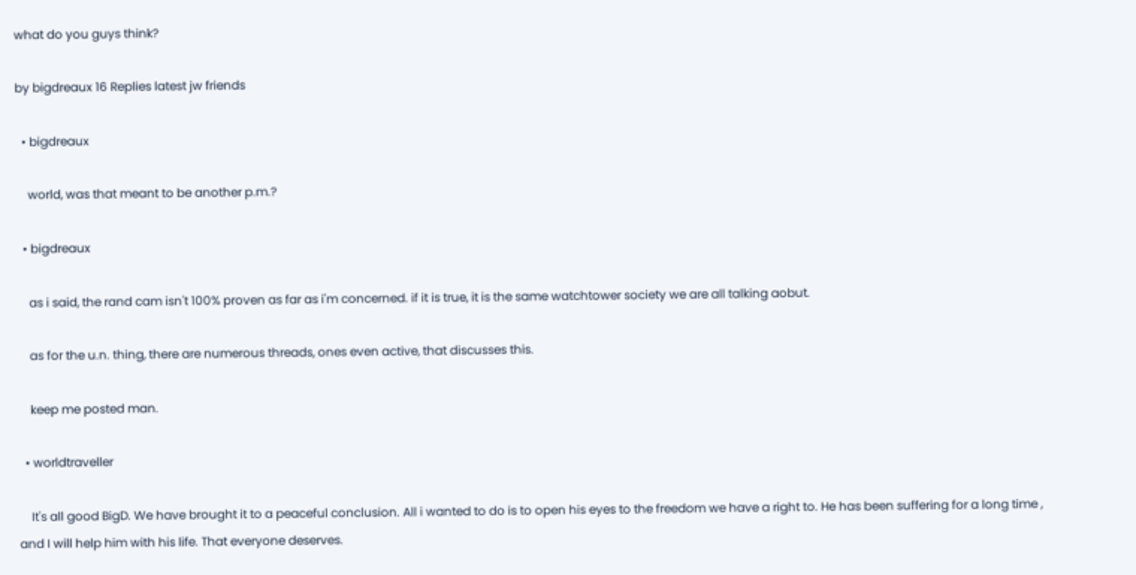what do you guys think?

by bigdreaux 16 Replies latest jw friends

  • bigdreaux

    world, was that meant to be another p.m.?

  • bigdreaux

    as i said, the rand cam isn't 100% proven as far as i'm concerned. if it is true, it is the same watchtower society we are all talking aobut.

    as for the u.n. thing, there are numerous threads, ones even active, that discusses this.

    keep me posted man.

  • worldtraveller

    It's all good BigD. We have brought it to a peaceful conclusion. All i wanted to do is to open his eyes to the freedom we have a right to. He has been suffering for a long time , and I will help him with his life. That everyone deserves.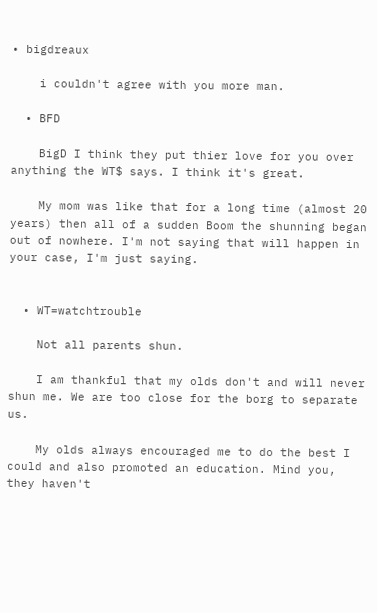• bigdreaux

    i couldn't agree with you more man.

  • BFD

    BigD I think they put thier love for you over anything the WT$ says. I think it's great.

    My mom was like that for a long time (almost 20 years) then all of a sudden Boom the shunning began out of nowhere. I'm not saying that will happen in your case, I'm just saying.


  • WT=watchtrouble

    Not all parents shun.

    I am thankful that my olds don't and will never shun me. We are too close for the borg to separate us.

    My olds always encouraged me to do the best I could and also promoted an education. Mind you, they haven't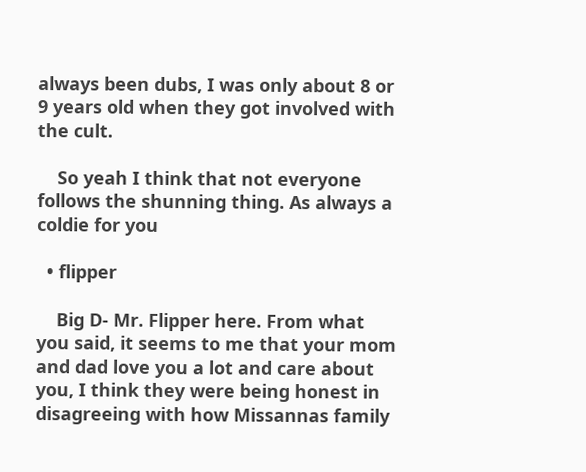always been dubs, I was only about 8 or 9 years old when they got involved with the cult.

    So yeah I think that not everyone follows the shunning thing. As always a coldie for you

  • flipper

    Big D- Mr. Flipper here. From what you said, it seems to me that your mom and dad love you a lot and care about you, I think they were being honest in disagreeing with how Missannas family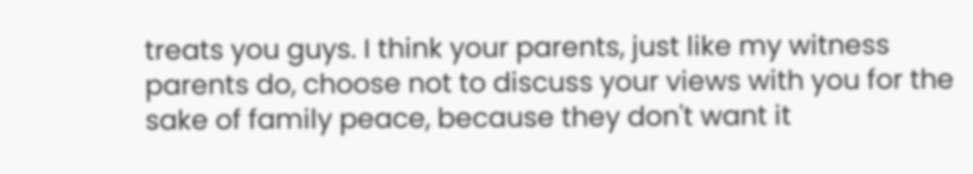treats you guys. I think your parents, just like my witness parents do, choose not to discuss your views with you for the sake of family peace, because they don't want it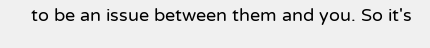to be an issue between them and you. So it's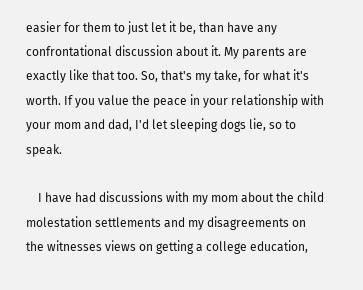easier for them to just let it be, than have any confrontational discussion about it. My parents are exactly like that too. So, that's my take, for what it's worth. If you value the peace in your relationship with your mom and dad, I'd let sleeping dogs lie, so to speak.

    I have had discussions with my mom about the child molestation settlements and my disagreements on the witnesses views on getting a college education,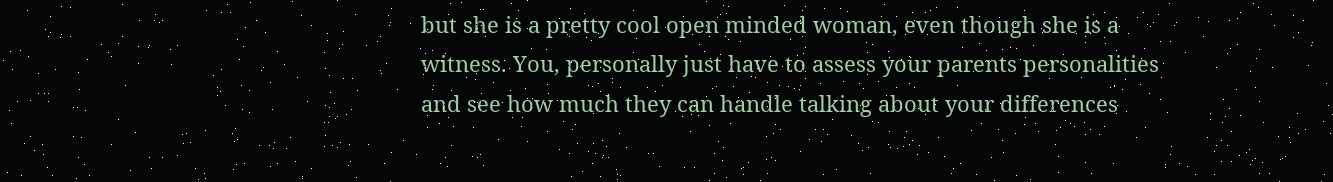but she is a pretty cool open minded woman, even though she is a witness. You, personally just have to assess your parents personalities and see how much they can handle talking about your differences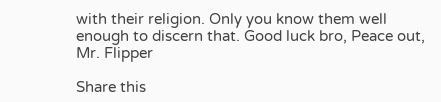with their religion. Only you know them well enough to discern that. Good luck bro, Peace out, Mr. Flipper

Share this